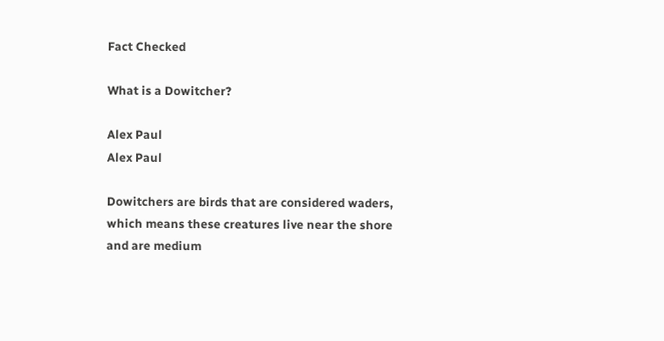Fact Checked

What is a Dowitcher?

Alex Paul
Alex Paul

Dowitchers are birds that are considered waders, which means these creatures live near the shore and are medium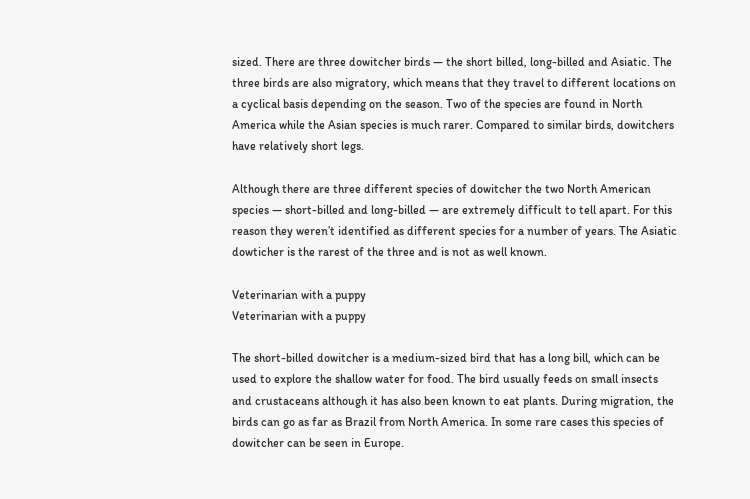sized. There are three dowitcher birds — the short billed, long-billed and Asiatic. The three birds are also migratory, which means that they travel to different locations on a cyclical basis depending on the season. Two of the species are found in North America while the Asian species is much rarer. Compared to similar birds, dowitchers have relatively short legs.

Although there are three different species of dowitcher the two North American species — short-billed and long-billed — are extremely difficult to tell apart. For this reason they weren’t identified as different species for a number of years. The Asiatic dowticher is the rarest of the three and is not as well known.

Veterinarian with a puppy
Veterinarian with a puppy

The short-billed dowitcher is a medium-sized bird that has a long bill, which can be used to explore the shallow water for food. The bird usually feeds on small insects and crustaceans although it has also been known to eat plants. During migration, the birds can go as far as Brazil from North America. In some rare cases this species of dowitcher can be seen in Europe.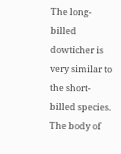The long-billed dowticher is very similar to the short-billed species. The body of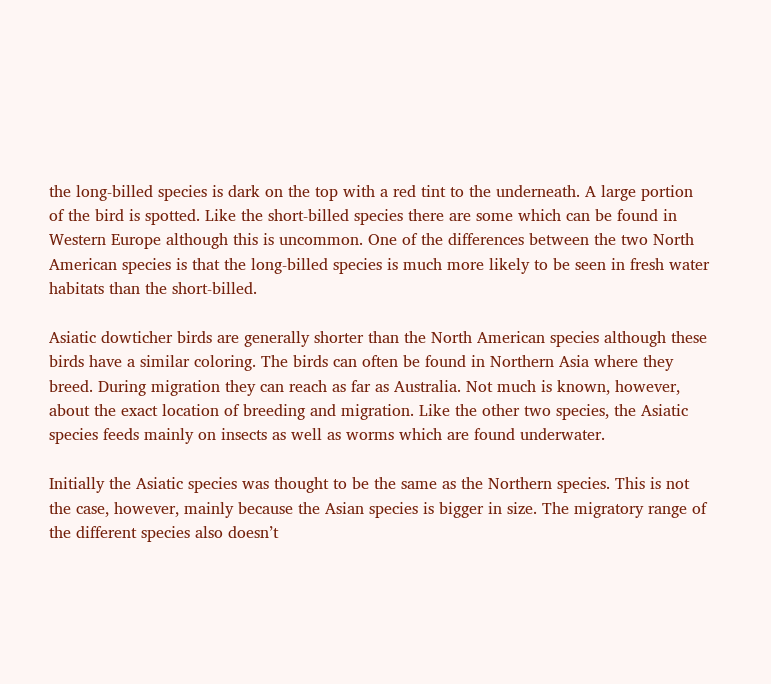the long-billed species is dark on the top with a red tint to the underneath. A large portion of the bird is spotted. Like the short-billed species there are some which can be found in Western Europe although this is uncommon. One of the differences between the two North American species is that the long-billed species is much more likely to be seen in fresh water habitats than the short-billed.

Asiatic dowticher birds are generally shorter than the North American species although these birds have a similar coloring. The birds can often be found in Northern Asia where they breed. During migration they can reach as far as Australia. Not much is known, however, about the exact location of breeding and migration. Like the other two species, the Asiatic species feeds mainly on insects as well as worms which are found underwater.

Initially the Asiatic species was thought to be the same as the Northern species. This is not the case, however, mainly because the Asian species is bigger in size. The migratory range of the different species also doesn’t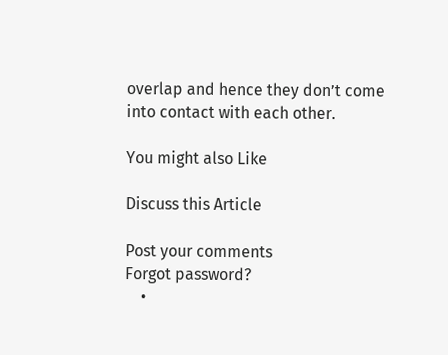overlap and hence they don’t come into contact with each other.

You might also Like

Discuss this Article

Post your comments
Forgot password?
    •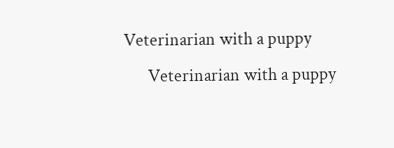Veterinarian with a puppy
      Veterinarian with a puppy